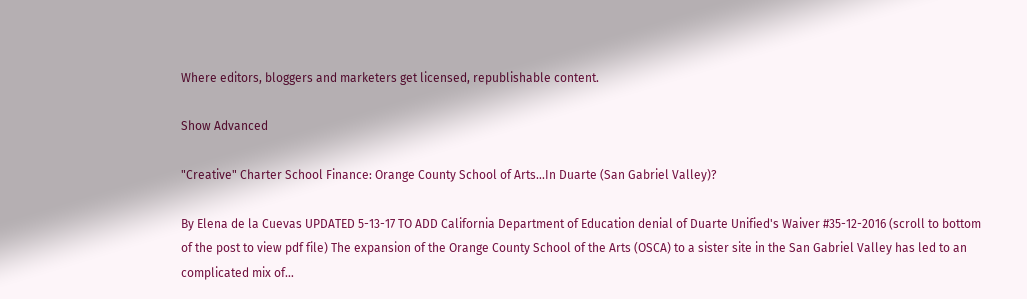Where editors, bloggers and marketers get licensed, republishable content.

Show Advanced

"Creative" Charter School Finance: Orange County School of Arts...In Duarte (San Gabriel Valley)?

By Elena de la Cuevas UPDATED 5-13-17 TO ADD California Department of Education denial of Duarte Unified's Waiver #35-12-2016 (scroll to bottom of the post to view pdf file) The expansion of the Orange County School of the Arts (OSCA) to a sister site in the San Gabriel Valley has led to an complicated mix of…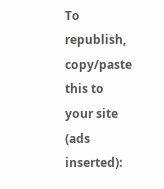To republish, copy/paste this to your site (ads inserted):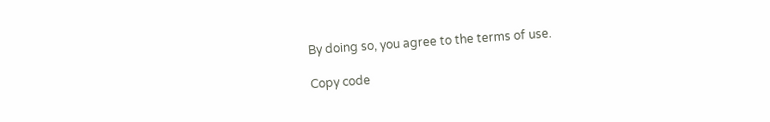By doing so, you agree to the terms of use.

Copy code